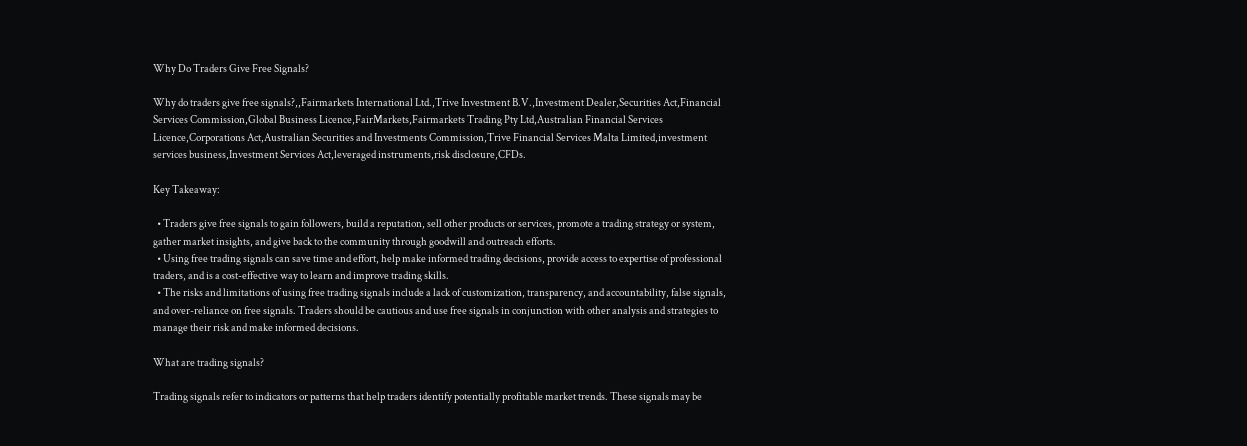Why Do Traders Give Free Signals?

Why do traders give free signals?,,Fairmarkets International Ltd.,Trive Investment B.V.,Investment Dealer,Securities Act,Financial Services Commission,Global Business Licence,FairMarkets,Fairmarkets Trading Pty Ltd,Australian Financial Services Licence,Corporations Act,Australian Securities and Investments Commission,Trive Financial Services Malta Limited,investment services business,Investment Services Act,leveraged instruments,risk disclosure,CFDs.

Key Takeaway:

  • Traders give free signals to gain followers, build a reputation, sell other products or services, promote a trading strategy or system, gather market insights, and give back to the community through goodwill and outreach efforts.
  • Using free trading signals can save time and effort, help make informed trading decisions, provide access to expertise of professional traders, and is a cost-effective way to learn and improve trading skills.
  • The risks and limitations of using free trading signals include a lack of customization, transparency, and accountability, false signals, and over-reliance on free signals. Traders should be cautious and use free signals in conjunction with other analysis and strategies to manage their risk and make informed decisions.

What are trading signals?

Trading signals refer to indicators or patterns that help traders identify potentially profitable market trends. These signals may be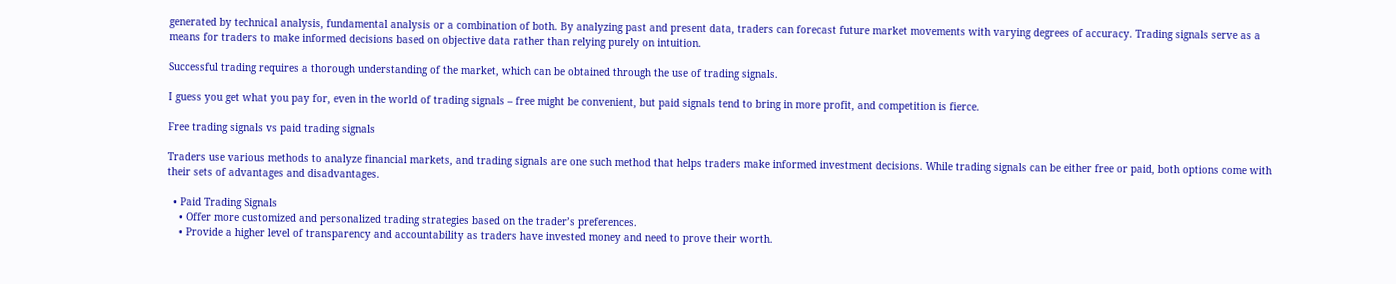generated by technical analysis, fundamental analysis or a combination of both. By analyzing past and present data, traders can forecast future market movements with varying degrees of accuracy. Trading signals serve as a means for traders to make informed decisions based on objective data rather than relying purely on intuition.

Successful trading requires a thorough understanding of the market, which can be obtained through the use of trading signals.

I guess you get what you pay for, even in the world of trading signals – free might be convenient, but paid signals tend to bring in more profit, and competition is fierce.

Free trading signals vs paid trading signals

Traders use various methods to analyze financial markets, and trading signals are one such method that helps traders make informed investment decisions. While trading signals can be either free or paid, both options come with their sets of advantages and disadvantages.

  • Paid Trading Signals
    • Offer more customized and personalized trading strategies based on the trader’s preferences.
    • Provide a higher level of transparency and accountability as traders have invested money and need to prove their worth.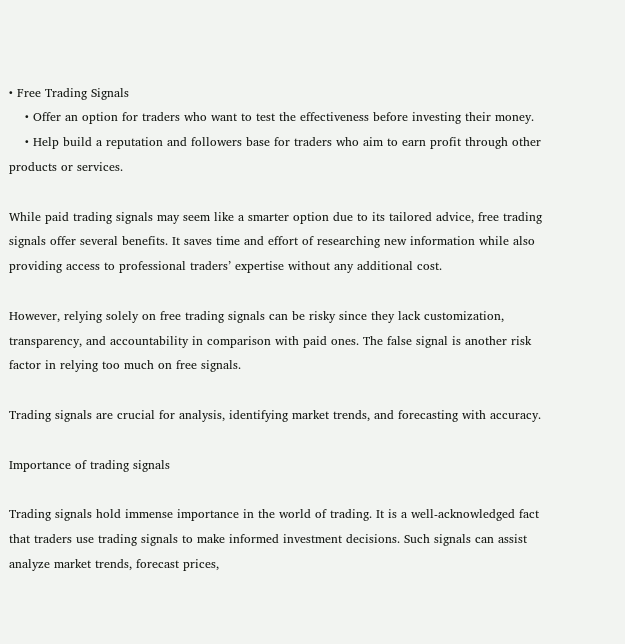• Free Trading Signals
    • Offer an option for traders who want to test the effectiveness before investing their money.
    • Help build a reputation and followers base for traders who aim to earn profit through other products or services.

While paid trading signals may seem like a smarter option due to its tailored advice, free trading signals offer several benefits. It saves time and effort of researching new information while also providing access to professional traders’ expertise without any additional cost.

However, relying solely on free trading signals can be risky since they lack customization, transparency, and accountability in comparison with paid ones. The false signal is another risk factor in relying too much on free signals.

Trading signals are crucial for analysis, identifying market trends, and forecasting with accuracy.

Importance of trading signals

Trading signals hold immense importance in the world of trading. It is a well-acknowledged fact that traders use trading signals to make informed investment decisions. Such signals can assist analyze market trends, forecast prices,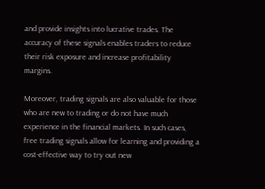and provide insights into lucrative trades. The accuracy of these signals enables traders to reduce their risk exposure and increase profitability margins.

Moreover, trading signals are also valuable for those who are new to trading or do not have much experience in the financial markets. In such cases, free trading signals allow for learning and providing a cost-effective way to try out new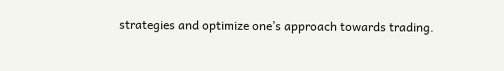strategies and optimize one’s approach towards trading.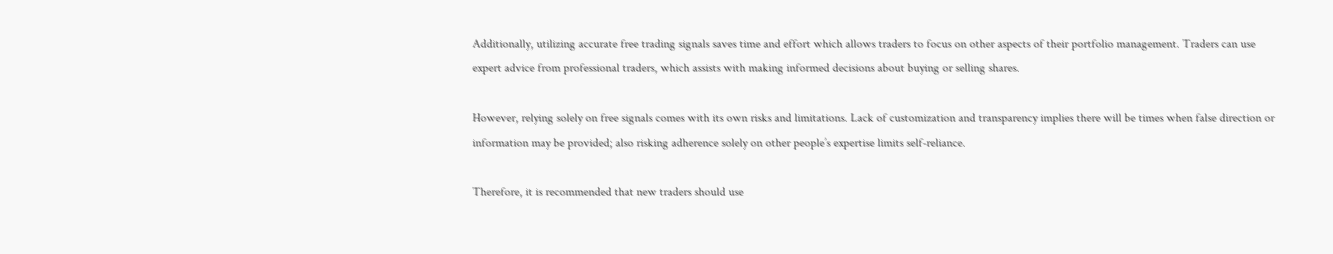Additionally, utilizing accurate free trading signals saves time and effort which allows traders to focus on other aspects of their portfolio management. Traders can use expert advice from professional traders, which assists with making informed decisions about buying or selling shares.

However, relying solely on free signals comes with its own risks and limitations. Lack of customization and transparency implies there will be times when false direction or information may be provided; also risking adherence solely on other people’s expertise limits self-reliance.

Therefore, it is recommended that new traders should use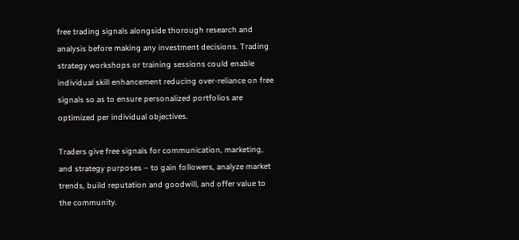free trading signals alongside thorough research and analysis before making any investment decisions. Trading strategy workshops or training sessions could enable individual skill enhancement reducing over-reliance on free signals so as to ensure personalized portfolios are optimized per individual objectives.

Traders give free signals for communication, marketing, and strategy purposes – to gain followers, analyze market trends, build reputation and goodwill, and offer value to the community.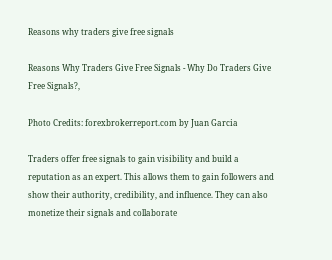Reasons why traders give free signals

Reasons Why Traders Give Free Signals - Why Do Traders Give Free Signals?,

Photo Credits: forexbrokerreport.com by Juan Garcia

Traders offer free signals to gain visibility and build a reputation as an expert. This allows them to gain followers and show their authority, credibility, and influence. They can also monetize their signals and collaborate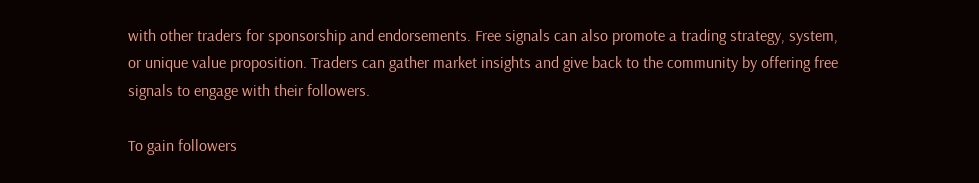with other traders for sponsorship and endorsements. Free signals can also promote a trading strategy, system, or unique value proposition. Traders can gather market insights and give back to the community by offering free signals to engage with their followers.

To gain followers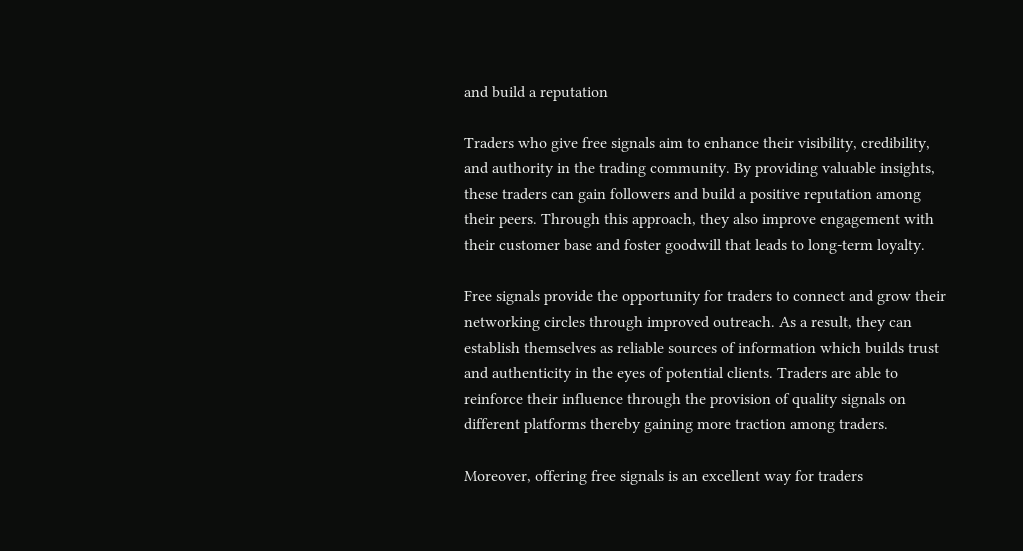and build a reputation

Traders who give free signals aim to enhance their visibility, credibility, and authority in the trading community. By providing valuable insights, these traders can gain followers and build a positive reputation among their peers. Through this approach, they also improve engagement with their customer base and foster goodwill that leads to long-term loyalty.

Free signals provide the opportunity for traders to connect and grow their networking circles through improved outreach. As a result, they can establish themselves as reliable sources of information which builds trust and authenticity in the eyes of potential clients. Traders are able to reinforce their influence through the provision of quality signals on different platforms thereby gaining more traction among traders.

Moreover, offering free signals is an excellent way for traders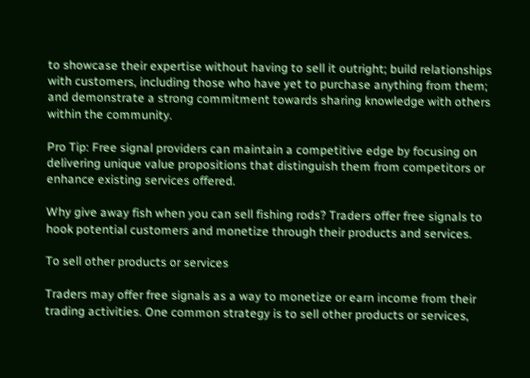to showcase their expertise without having to sell it outright; build relationships with customers, including those who have yet to purchase anything from them; and demonstrate a strong commitment towards sharing knowledge with others within the community.

Pro Tip: Free signal providers can maintain a competitive edge by focusing on delivering unique value propositions that distinguish them from competitors or enhance existing services offered.

Why give away fish when you can sell fishing rods? Traders offer free signals to hook potential customers and monetize through their products and services.

To sell other products or services

Traders may offer free signals as a way to monetize or earn income from their trading activities. One common strategy is to sell other products or services,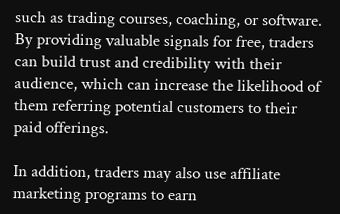such as trading courses, coaching, or software. By providing valuable signals for free, traders can build trust and credibility with their audience, which can increase the likelihood of them referring potential customers to their paid offerings.

In addition, traders may also use affiliate marketing programs to earn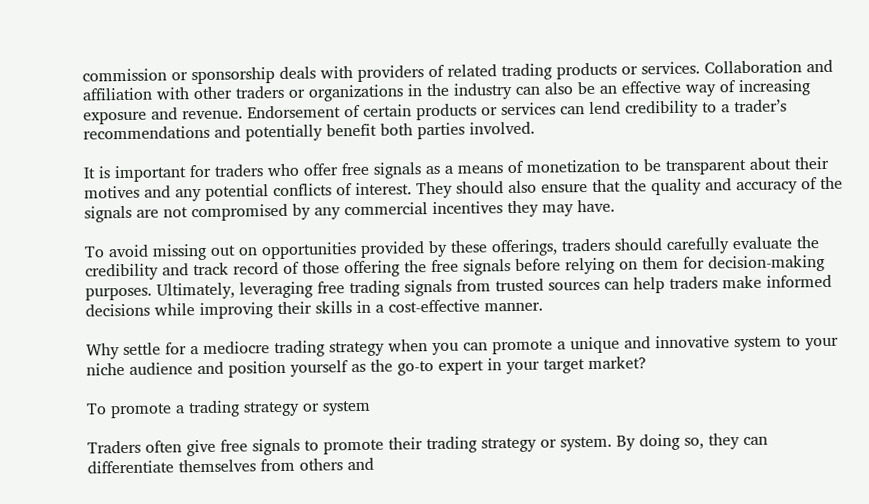commission or sponsorship deals with providers of related trading products or services. Collaboration and affiliation with other traders or organizations in the industry can also be an effective way of increasing exposure and revenue. Endorsement of certain products or services can lend credibility to a trader’s recommendations and potentially benefit both parties involved.

It is important for traders who offer free signals as a means of monetization to be transparent about their motives and any potential conflicts of interest. They should also ensure that the quality and accuracy of the signals are not compromised by any commercial incentives they may have.

To avoid missing out on opportunities provided by these offerings, traders should carefully evaluate the credibility and track record of those offering the free signals before relying on them for decision-making purposes. Ultimately, leveraging free trading signals from trusted sources can help traders make informed decisions while improving their skills in a cost-effective manner.

Why settle for a mediocre trading strategy when you can promote a unique and innovative system to your niche audience and position yourself as the go-to expert in your target market?

To promote a trading strategy or system

Traders often give free signals to promote their trading strategy or system. By doing so, they can differentiate themselves from others and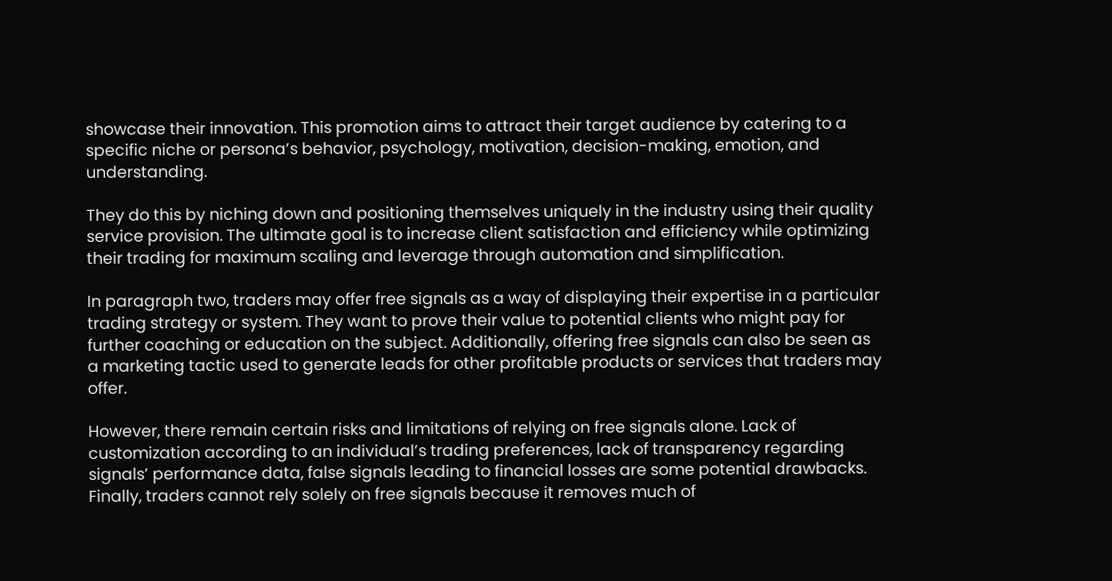showcase their innovation. This promotion aims to attract their target audience by catering to a specific niche or persona’s behavior, psychology, motivation, decision-making, emotion, and understanding.

They do this by niching down and positioning themselves uniquely in the industry using their quality service provision. The ultimate goal is to increase client satisfaction and efficiency while optimizing their trading for maximum scaling and leverage through automation and simplification.

In paragraph two, traders may offer free signals as a way of displaying their expertise in a particular trading strategy or system. They want to prove their value to potential clients who might pay for further coaching or education on the subject. Additionally, offering free signals can also be seen as a marketing tactic used to generate leads for other profitable products or services that traders may offer.

However, there remain certain risks and limitations of relying on free signals alone. Lack of customization according to an individual’s trading preferences, lack of transparency regarding signals’ performance data, false signals leading to financial losses are some potential drawbacks. Finally, traders cannot rely solely on free signals because it removes much of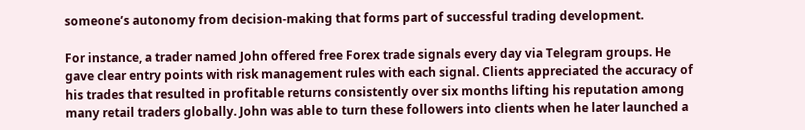someone’s autonomy from decision-making that forms part of successful trading development.

For instance, a trader named John offered free Forex trade signals every day via Telegram groups. He gave clear entry points with risk management rules with each signal. Clients appreciated the accuracy of his trades that resulted in profitable returns consistently over six months lifting his reputation among many retail traders globally. John was able to turn these followers into clients when he later launched a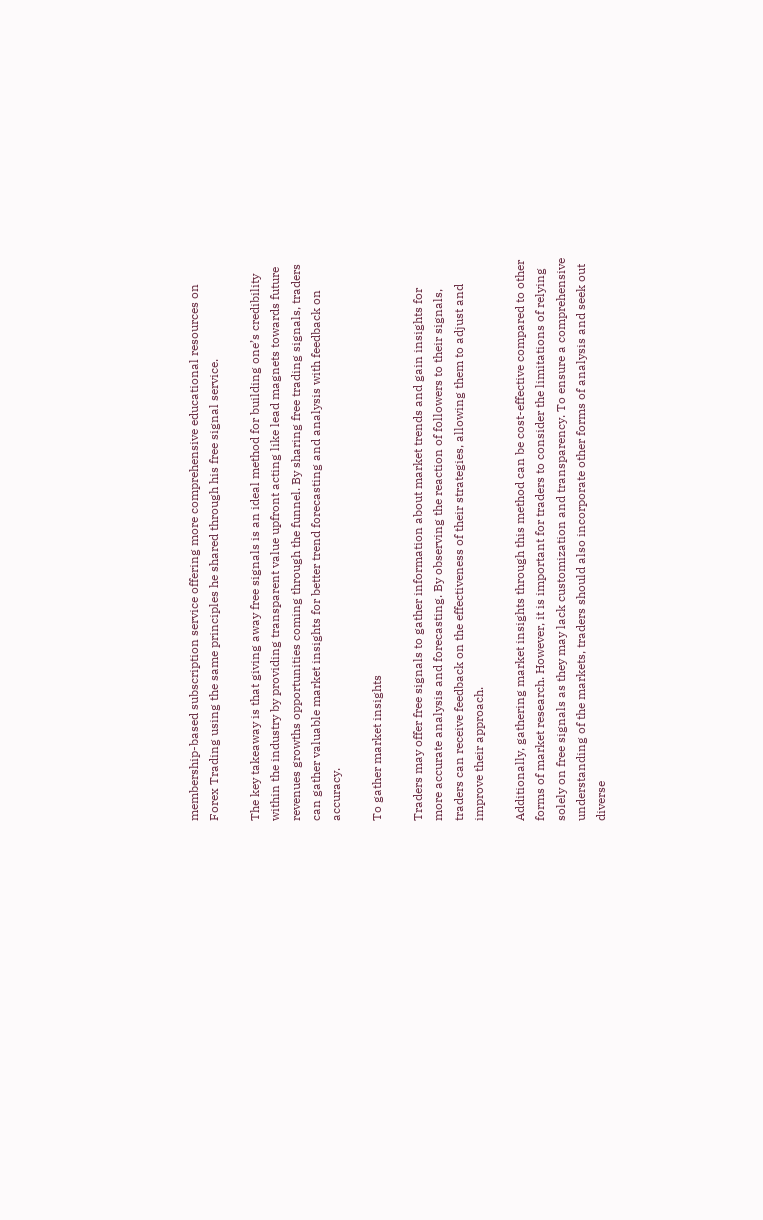membership-based subscription service offering more comprehensive educational resources on Forex Trading using the same principles he shared through his free signal service.

The key takeaway is that giving away free signals is an ideal method for building one’s credibility within the industry by providing transparent value upfront acting like lead magnets towards future revenues growths opportunities coming through the funnel. By sharing free trading signals, traders can gather valuable market insights for better trend forecasting and analysis with feedback on accuracy.

To gather market insights

Traders may offer free signals to gather information about market trends and gain insights for more accurate analysis and forecasting. By observing the reaction of followers to their signals, traders can receive feedback on the effectiveness of their strategies, allowing them to adjust and improve their approach.

Additionally, gathering market insights through this method can be cost-effective compared to other forms of market research. However, it is important for traders to consider the limitations of relying solely on free signals as they may lack customization and transparency. To ensure a comprehensive understanding of the markets, traders should also incorporate other forms of analysis and seek out diverse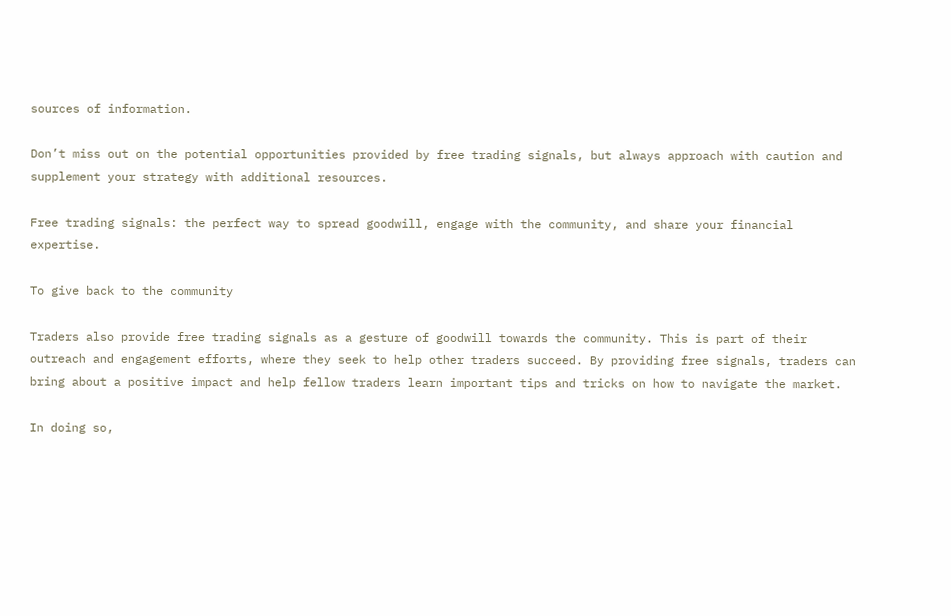sources of information.

Don’t miss out on the potential opportunities provided by free trading signals, but always approach with caution and supplement your strategy with additional resources.

Free trading signals: the perfect way to spread goodwill, engage with the community, and share your financial expertise.

To give back to the community

Traders also provide free trading signals as a gesture of goodwill towards the community. This is part of their outreach and engagement efforts, where they seek to help other traders succeed. By providing free signals, traders can bring about a positive impact and help fellow traders learn important tips and tricks on how to navigate the market.

In doing so,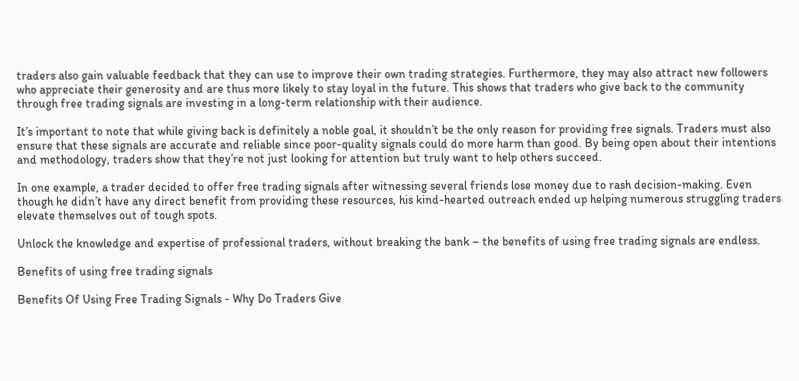traders also gain valuable feedback that they can use to improve their own trading strategies. Furthermore, they may also attract new followers who appreciate their generosity and are thus more likely to stay loyal in the future. This shows that traders who give back to the community through free trading signals are investing in a long-term relationship with their audience.

It’s important to note that while giving back is definitely a noble goal, it shouldn’t be the only reason for providing free signals. Traders must also ensure that these signals are accurate and reliable since poor-quality signals could do more harm than good. By being open about their intentions and methodology, traders show that they’re not just looking for attention but truly want to help others succeed.

In one example, a trader decided to offer free trading signals after witnessing several friends lose money due to rash decision-making. Even though he didn’t have any direct benefit from providing these resources, his kind-hearted outreach ended up helping numerous struggling traders elevate themselves out of tough spots.

Unlock the knowledge and expertise of professional traders, without breaking the bank – the benefits of using free trading signals are endless.

Benefits of using free trading signals

Benefits Of Using Free Trading Signals - Why Do Traders Give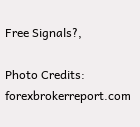Free Signals?,

Photo Credits: forexbrokerreport.com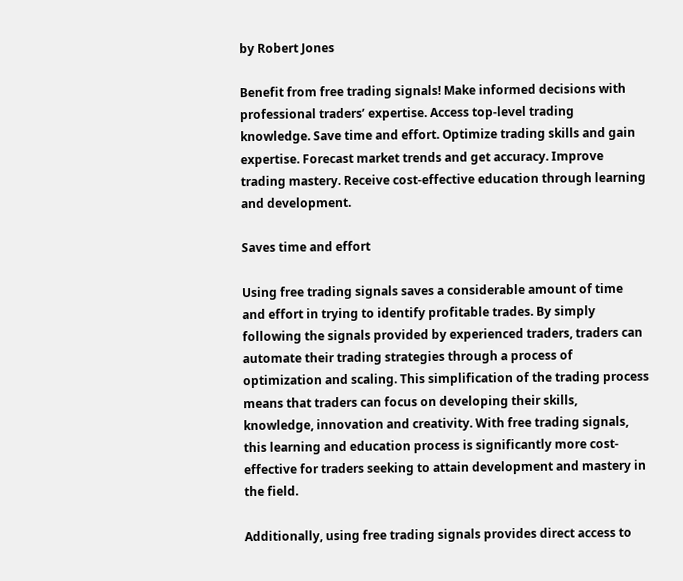by Robert Jones

Benefit from free trading signals! Make informed decisions with professional traders’ expertise. Access top-level trading knowledge. Save time and effort. Optimize trading skills and gain expertise. Forecast market trends and get accuracy. Improve trading mastery. Receive cost-effective education through learning and development.

Saves time and effort

Using free trading signals saves a considerable amount of time and effort in trying to identify profitable trades. By simply following the signals provided by experienced traders, traders can automate their trading strategies through a process of optimization and scaling. This simplification of the trading process means that traders can focus on developing their skills, knowledge, innovation and creativity. With free trading signals, this learning and education process is significantly more cost-effective for traders seeking to attain development and mastery in the field.

Additionally, using free trading signals provides direct access to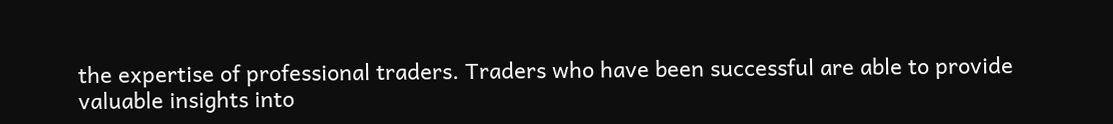the expertise of professional traders. Traders who have been successful are able to provide valuable insights into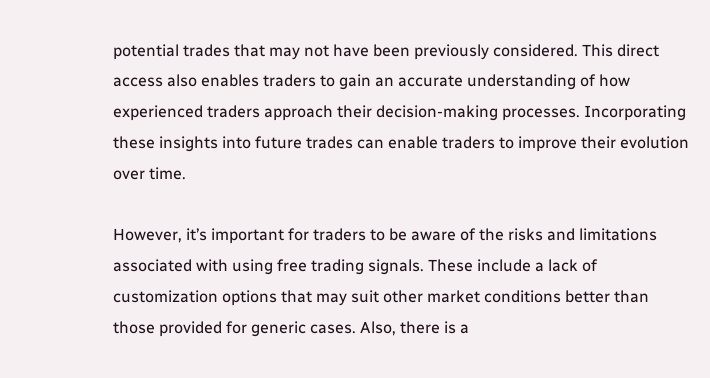potential trades that may not have been previously considered. This direct access also enables traders to gain an accurate understanding of how experienced traders approach their decision-making processes. Incorporating these insights into future trades can enable traders to improve their evolution over time.

However, it’s important for traders to be aware of the risks and limitations associated with using free trading signals. These include a lack of customization options that may suit other market conditions better than those provided for generic cases. Also, there is a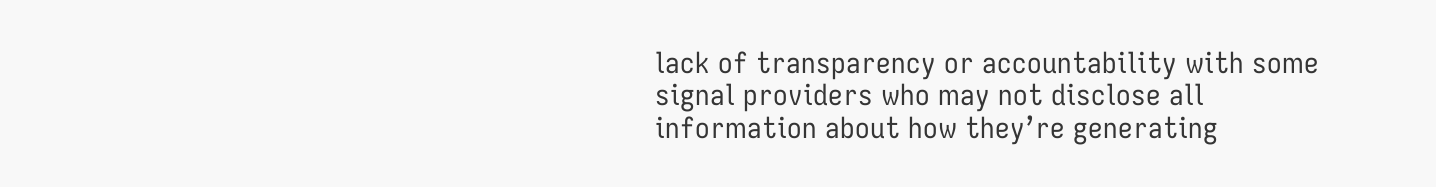lack of transparency or accountability with some signal providers who may not disclose all information about how they’re generating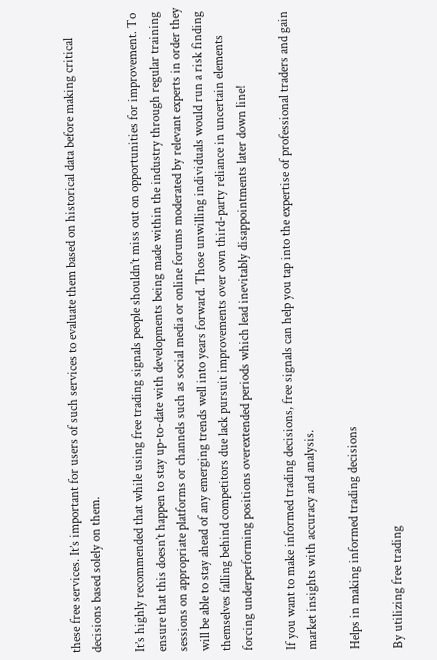these free services. It’s important for users of such services to evaluate them based on historical data before making critical decisions based solely on them.

It’s highly recommended that while using free trading signals people shouldn’t miss out on opportunities for improvement. To ensure that this doesn’t happen to stay up-to-date with developments being made within the industry through regular training sessions on appropriate platforms or channels such as social media or online forums moderated by relevant experts in order they will be able to stay ahead of any emerging trends well into years forward. Those unwilling individuals would run a risk finding themselves falling behind competitors due lack pursuit improvements over own third-party reliance in uncertain elements forcing underperforming positions overextended periods which lead inevitably disappointments later down line!

If you want to make informed trading decisions, free signals can help you tap into the expertise of professional traders and gain market insights with accuracy and analysis.

Helps in making informed trading decisions

By utilizing free trading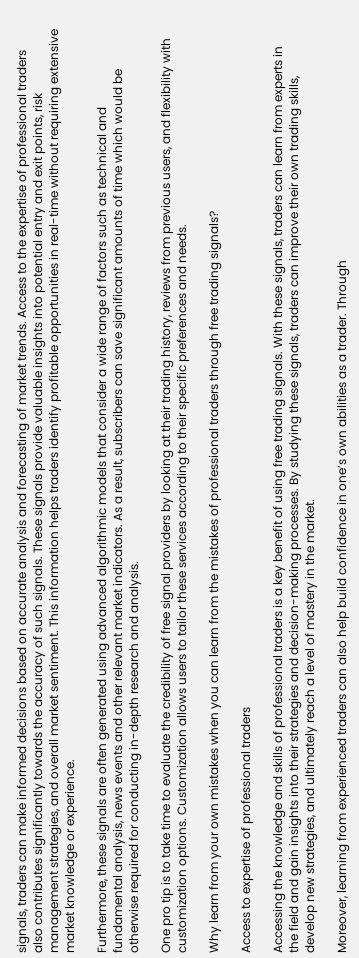signals, traders can make informed decisions based on accurate analysis and forecasting of market trends. Access to the expertise of professional traders also contributes significantly towards the accuracy of such signals. These signals provide valuable insights into potential entry and exit points, risk management strategies, and overall market sentiment. This information helps traders identify profitable opportunities in real-time without requiring extensive market knowledge or experience.

Furthermore, these signals are often generated using advanced algorithmic models that consider a wide range of factors such as technical and fundamental analysis, news events and other relevant market indicators. As a result, subscribers can save significant amounts of time which would be otherwise required for conducting in-depth research and analysis.

One pro tip is to take time to evaluate the credibility of free signal providers by looking at their trading history, reviews from previous users, and flexibility with customization options. Customization allows users to tailor these services according to their specific preferences and needs.

Why learn from your own mistakes when you can learn from the mistakes of professional traders through free trading signals?

Access to expertise of professional traders

Accessing the knowledge and skills of professional traders is a key benefit of using free trading signals. With these signals, traders can learn from experts in the field and gain insights into their strategies and decision-making processes. By studying these signals, traders can improve their own trading skills, develop new strategies, and ultimately reach a level of mastery in the market.

Moreover, learning from experienced traders can also help build confidence in one’s own abilities as a trader. Through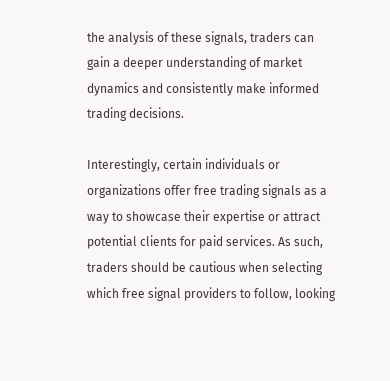the analysis of these signals, traders can gain a deeper understanding of market dynamics and consistently make informed trading decisions.

Interestingly, certain individuals or organizations offer free trading signals as a way to showcase their expertise or attract potential clients for paid services. As such, traders should be cautious when selecting which free signal providers to follow, looking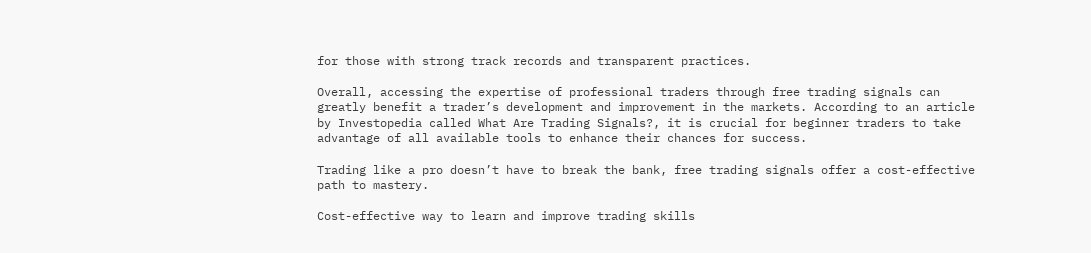for those with strong track records and transparent practices.

Overall, accessing the expertise of professional traders through free trading signals can greatly benefit a trader’s development and improvement in the markets. According to an article by Investopedia called What Are Trading Signals?, it is crucial for beginner traders to take advantage of all available tools to enhance their chances for success.

Trading like a pro doesn’t have to break the bank, free trading signals offer a cost-effective path to mastery.

Cost-effective way to learn and improve trading skills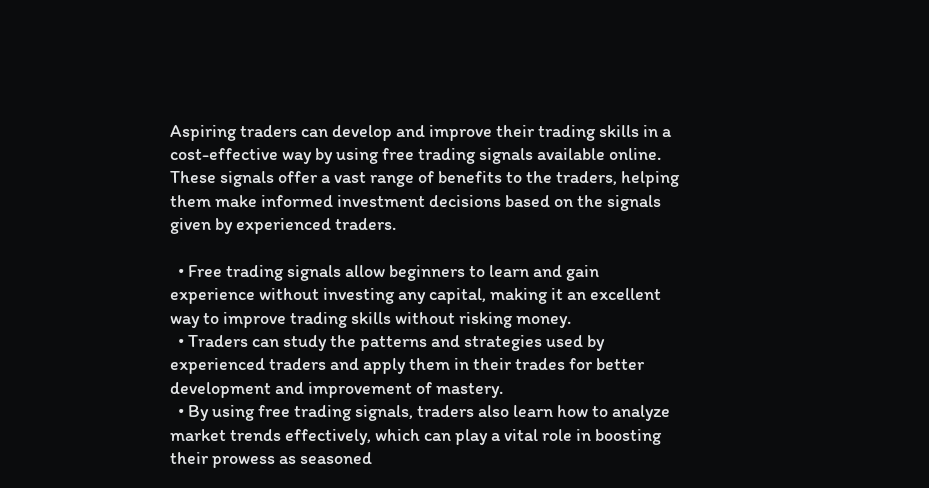Aspiring traders can develop and improve their trading skills in a cost-effective way by using free trading signals available online. These signals offer a vast range of benefits to the traders, helping them make informed investment decisions based on the signals given by experienced traders.

  • Free trading signals allow beginners to learn and gain experience without investing any capital, making it an excellent way to improve trading skills without risking money.
  • Traders can study the patterns and strategies used by experienced traders and apply them in their trades for better development and improvement of mastery.
  • By using free trading signals, traders also learn how to analyze market trends effectively, which can play a vital role in boosting their prowess as seasoned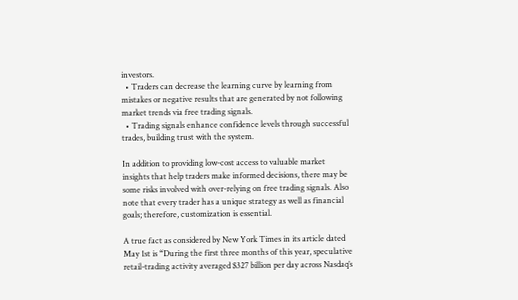investors.
  • Traders can decrease the learning curve by learning from mistakes or negative results that are generated by not following market trends via free trading signals.
  • Trading signals enhance confidence levels through successful trades, building trust with the system.

In addition to providing low-cost access to valuable market insights that help traders make informed decisions, there may be some risks involved with over-relying on free trading signals. Also note that every trader has a unique strategy as well as financial goals; therefore, customization is essential.

A true fact as considered by New York Times in its article dated May 1st is “During the first three months of this year, speculative retail-trading activity averaged $327 billion per day across Nasdaq’s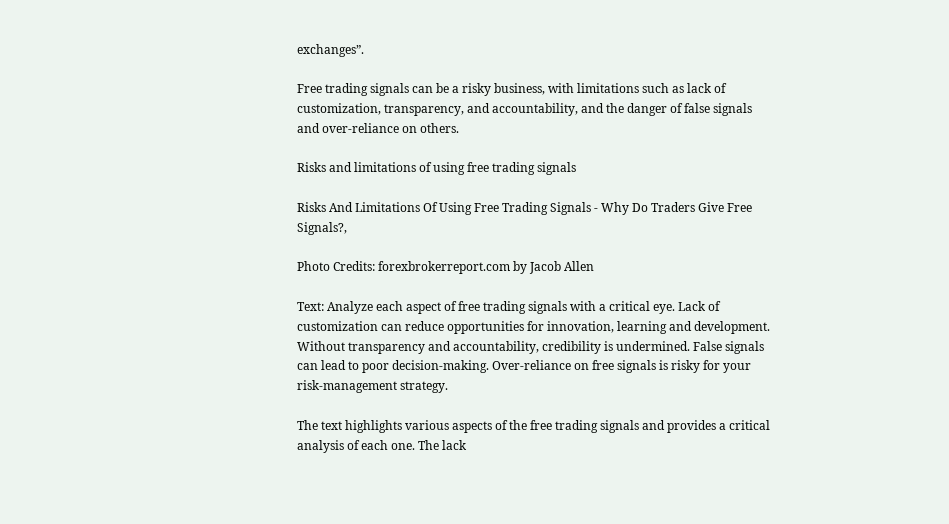exchanges”.

Free trading signals can be a risky business, with limitations such as lack of customization, transparency, and accountability, and the danger of false signals and over-reliance on others.

Risks and limitations of using free trading signals

Risks And Limitations Of Using Free Trading Signals - Why Do Traders Give Free Signals?,

Photo Credits: forexbrokerreport.com by Jacob Allen

Text: Analyze each aspect of free trading signals with a critical eye. Lack of customization can reduce opportunities for innovation, learning and development. Without transparency and accountability, credibility is undermined. False signals can lead to poor decision-making. Over-reliance on free signals is risky for your risk-management strategy.

The text highlights various aspects of the free trading signals and provides a critical analysis of each one. The lack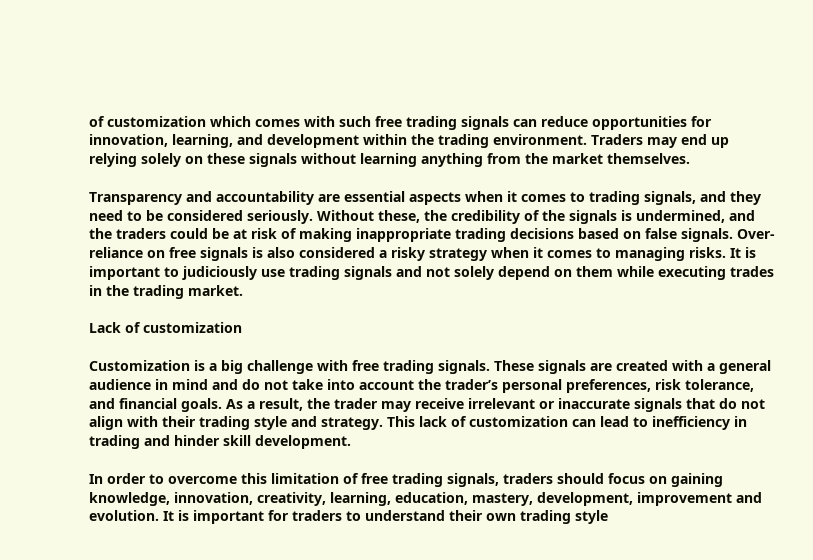of customization which comes with such free trading signals can reduce opportunities for innovation, learning, and development within the trading environment. Traders may end up relying solely on these signals without learning anything from the market themselves.

Transparency and accountability are essential aspects when it comes to trading signals, and they need to be considered seriously. Without these, the credibility of the signals is undermined, and the traders could be at risk of making inappropriate trading decisions based on false signals. Over-reliance on free signals is also considered a risky strategy when it comes to managing risks. It is important to judiciously use trading signals and not solely depend on them while executing trades in the trading market.

Lack of customization

Customization is a big challenge with free trading signals. These signals are created with a general audience in mind and do not take into account the trader’s personal preferences, risk tolerance, and financial goals. As a result, the trader may receive irrelevant or inaccurate signals that do not align with their trading style and strategy. This lack of customization can lead to inefficiency in trading and hinder skill development.

In order to overcome this limitation of free trading signals, traders should focus on gaining knowledge, innovation, creativity, learning, education, mastery, development, improvement and evolution. It is important for traders to understand their own trading style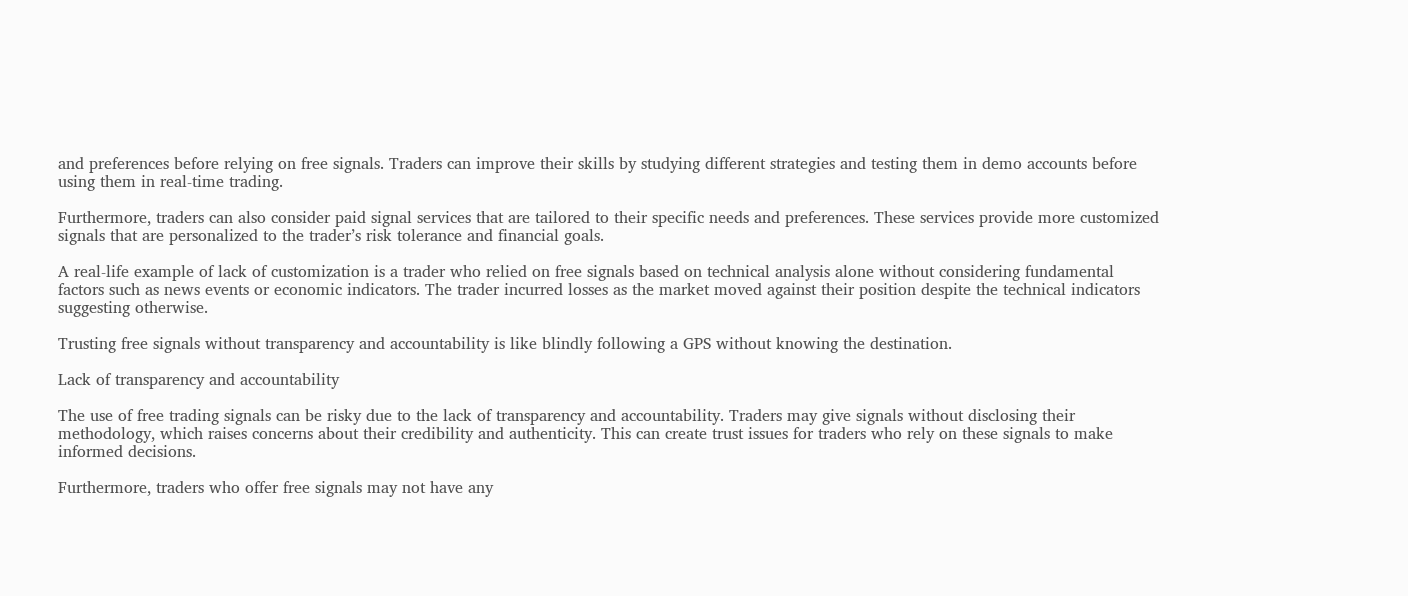and preferences before relying on free signals. Traders can improve their skills by studying different strategies and testing them in demo accounts before using them in real-time trading.

Furthermore, traders can also consider paid signal services that are tailored to their specific needs and preferences. These services provide more customized signals that are personalized to the trader’s risk tolerance and financial goals.

A real-life example of lack of customization is a trader who relied on free signals based on technical analysis alone without considering fundamental factors such as news events or economic indicators. The trader incurred losses as the market moved against their position despite the technical indicators suggesting otherwise.

Trusting free signals without transparency and accountability is like blindly following a GPS without knowing the destination.

Lack of transparency and accountability

The use of free trading signals can be risky due to the lack of transparency and accountability. Traders may give signals without disclosing their methodology, which raises concerns about their credibility and authenticity. This can create trust issues for traders who rely on these signals to make informed decisions.

Furthermore, traders who offer free signals may not have any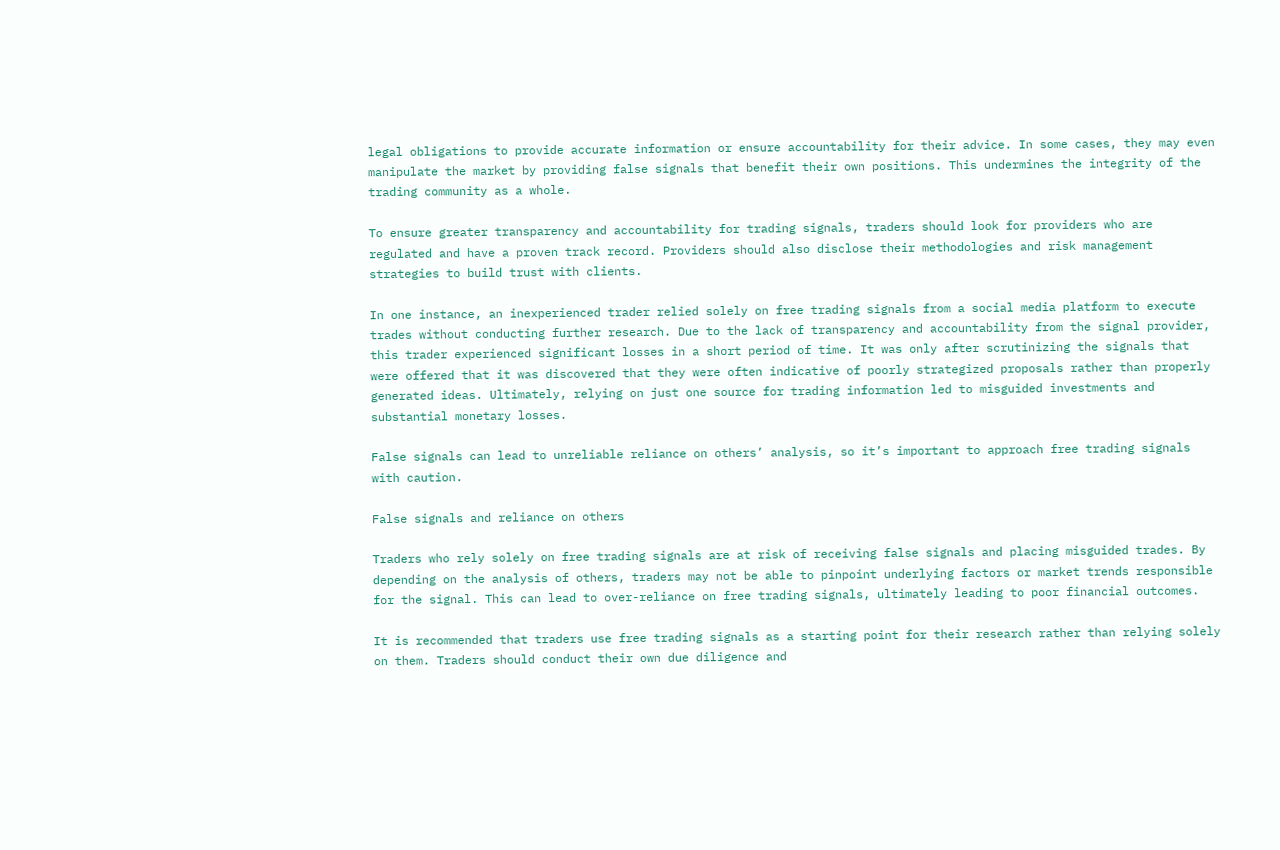legal obligations to provide accurate information or ensure accountability for their advice. In some cases, they may even manipulate the market by providing false signals that benefit their own positions. This undermines the integrity of the trading community as a whole.

To ensure greater transparency and accountability for trading signals, traders should look for providers who are regulated and have a proven track record. Providers should also disclose their methodologies and risk management strategies to build trust with clients.

In one instance, an inexperienced trader relied solely on free trading signals from a social media platform to execute trades without conducting further research. Due to the lack of transparency and accountability from the signal provider, this trader experienced significant losses in a short period of time. It was only after scrutinizing the signals that were offered that it was discovered that they were often indicative of poorly strategized proposals rather than properly generated ideas. Ultimately, relying on just one source for trading information led to misguided investments and substantial monetary losses.

False signals can lead to unreliable reliance on others’ analysis, so it’s important to approach free trading signals with caution.

False signals and reliance on others

Traders who rely solely on free trading signals are at risk of receiving false signals and placing misguided trades. By depending on the analysis of others, traders may not be able to pinpoint underlying factors or market trends responsible for the signal. This can lead to over-reliance on free trading signals, ultimately leading to poor financial outcomes.

It is recommended that traders use free trading signals as a starting point for their research rather than relying solely on them. Traders should conduct their own due diligence and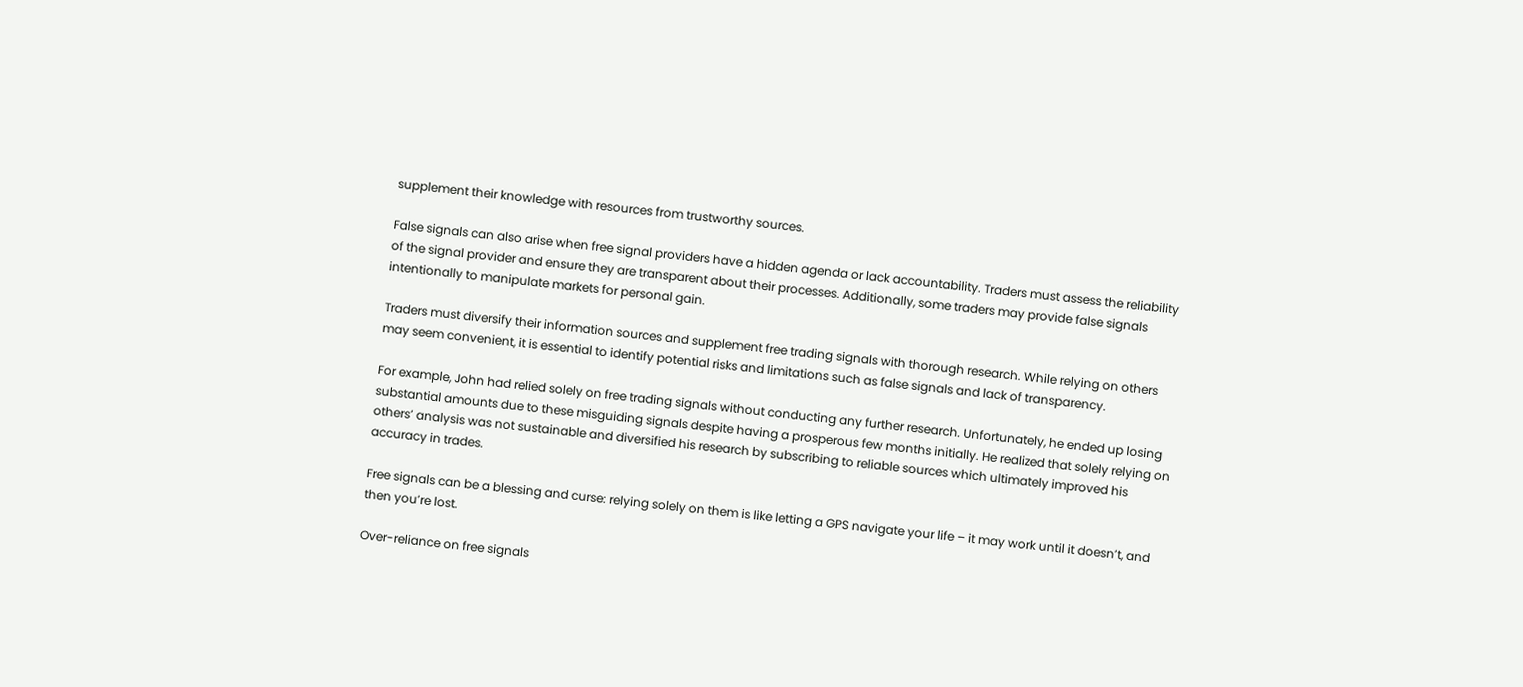supplement their knowledge with resources from trustworthy sources.

False signals can also arise when free signal providers have a hidden agenda or lack accountability. Traders must assess the reliability of the signal provider and ensure they are transparent about their processes. Additionally, some traders may provide false signals intentionally to manipulate markets for personal gain.

Traders must diversify their information sources and supplement free trading signals with thorough research. While relying on others may seem convenient, it is essential to identify potential risks and limitations such as false signals and lack of transparency.

For example, John had relied solely on free trading signals without conducting any further research. Unfortunately, he ended up losing substantial amounts due to these misguiding signals despite having a prosperous few months initially. He realized that solely relying on others’ analysis was not sustainable and diversified his research by subscribing to reliable sources which ultimately improved his accuracy in trades.

Free signals can be a blessing and curse: relying solely on them is like letting a GPS navigate your life – it may work until it doesn’t, and then you’re lost.

Over-reliance on free signals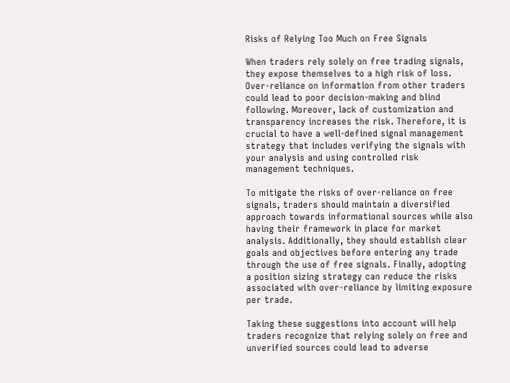Risks of Relying Too Much on Free Signals

When traders rely solely on free trading signals, they expose themselves to a high risk of loss. Over-reliance on information from other traders could lead to poor decision-making and blind following. Moreover, lack of customization and transparency increases the risk. Therefore, it is crucial to have a well-defined signal management strategy that includes verifying the signals with your analysis and using controlled risk management techniques.

To mitigate the risks of over-reliance on free signals, traders should maintain a diversified approach towards informational sources while also having their framework in place for market analysis. Additionally, they should establish clear goals and objectives before entering any trade through the use of free signals. Finally, adopting a position sizing strategy can reduce the risks associated with over-reliance by limiting exposure per trade.

Taking these suggestions into account will help traders recognize that relying solely on free and unverified sources could lead to adverse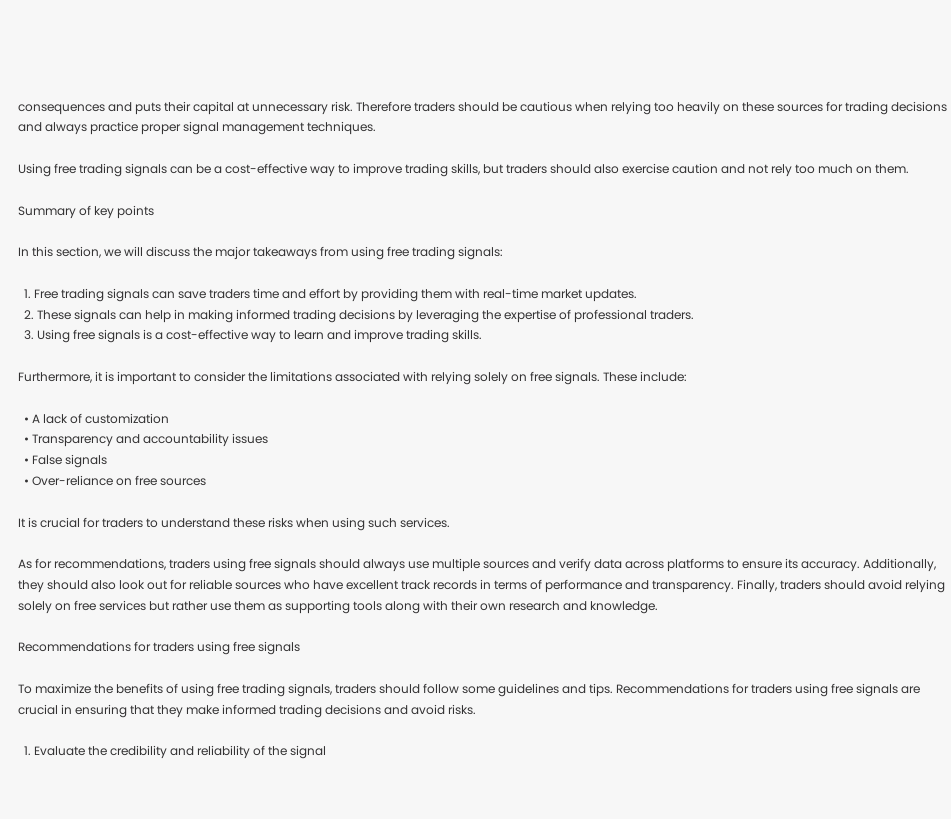consequences and puts their capital at unnecessary risk. Therefore traders should be cautious when relying too heavily on these sources for trading decisions and always practice proper signal management techniques.

Using free trading signals can be a cost-effective way to improve trading skills, but traders should also exercise caution and not rely too much on them.

Summary of key points

In this section, we will discuss the major takeaways from using free trading signals:

  1. Free trading signals can save traders time and effort by providing them with real-time market updates.
  2. These signals can help in making informed trading decisions by leveraging the expertise of professional traders.
  3. Using free signals is a cost-effective way to learn and improve trading skills.

Furthermore, it is important to consider the limitations associated with relying solely on free signals. These include:

  • A lack of customization
  • Transparency and accountability issues
  • False signals
  • Over-reliance on free sources

It is crucial for traders to understand these risks when using such services.

As for recommendations, traders using free signals should always use multiple sources and verify data across platforms to ensure its accuracy. Additionally, they should also look out for reliable sources who have excellent track records in terms of performance and transparency. Finally, traders should avoid relying solely on free services but rather use them as supporting tools along with their own research and knowledge.

Recommendations for traders using free signals

To maximize the benefits of using free trading signals, traders should follow some guidelines and tips. Recommendations for traders using free signals are crucial in ensuring that they make informed trading decisions and avoid risks.

  1. Evaluate the credibility and reliability of the signal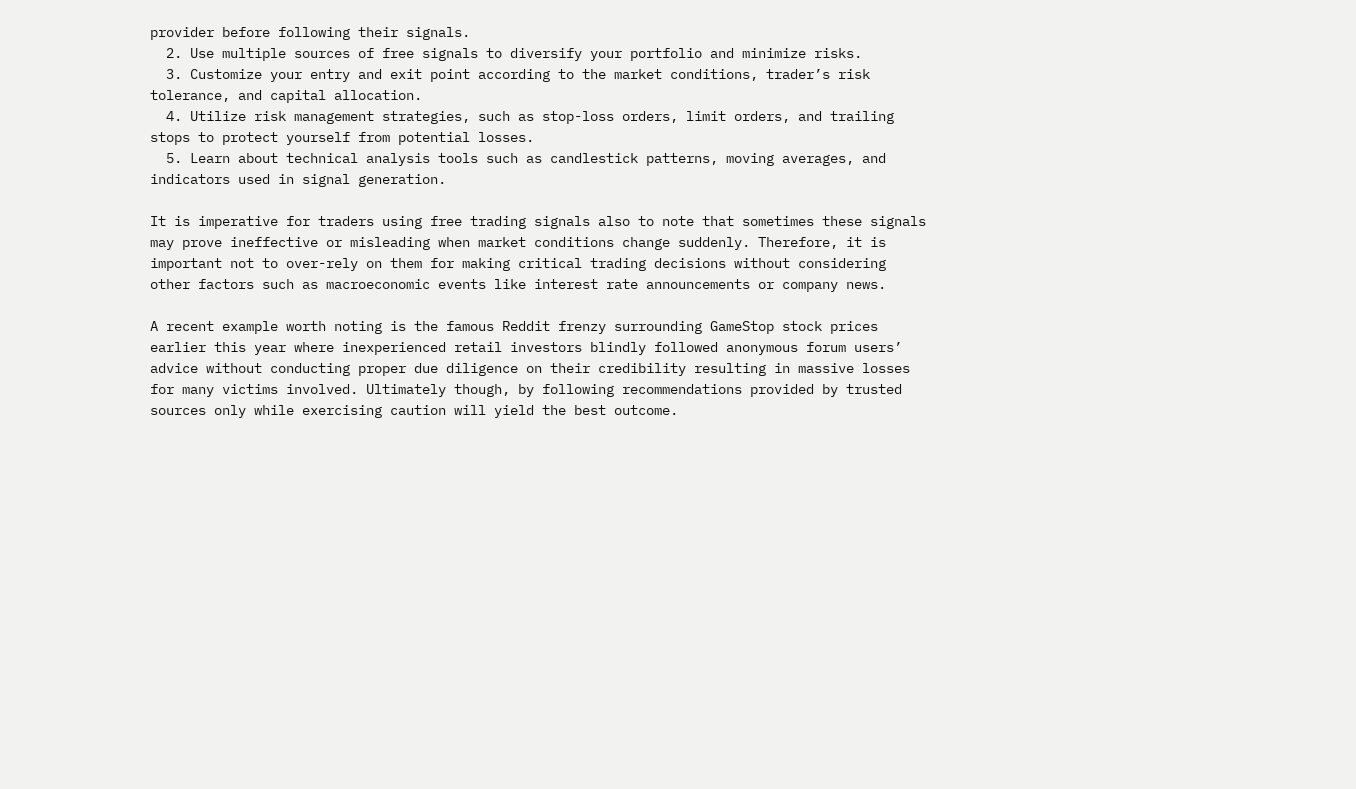provider before following their signals.
  2. Use multiple sources of free signals to diversify your portfolio and minimize risks.
  3. Customize your entry and exit point according to the market conditions, trader’s risk tolerance, and capital allocation.
  4. Utilize risk management strategies, such as stop-loss orders, limit orders, and trailing stops to protect yourself from potential losses.
  5. Learn about technical analysis tools such as candlestick patterns, moving averages, and indicators used in signal generation.

It is imperative for traders using free trading signals also to note that sometimes these signals may prove ineffective or misleading when market conditions change suddenly. Therefore, it is important not to over-rely on them for making critical trading decisions without considering other factors such as macroeconomic events like interest rate announcements or company news.

A recent example worth noting is the famous Reddit frenzy surrounding GameStop stock prices earlier this year where inexperienced retail investors blindly followed anonymous forum users’ advice without conducting proper due diligence on their credibility resulting in massive losses for many victims involved. Ultimately though, by following recommendations provided by trusted sources only while exercising caution will yield the best outcome.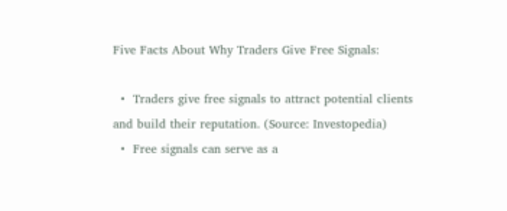Five Facts About Why Traders Give Free Signals:

  •  Traders give free signals to attract potential clients and build their reputation. (Source: Investopedia)
  •  Free signals can serve as a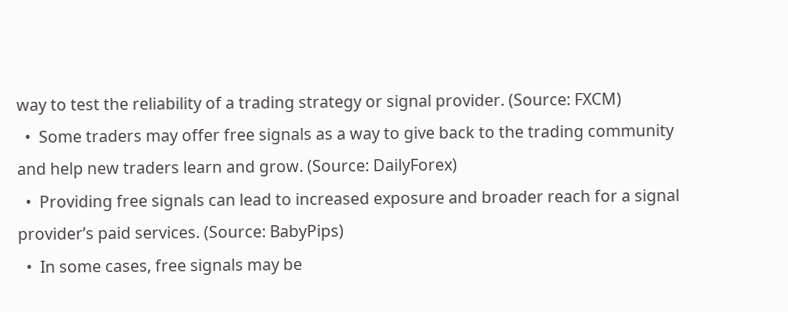way to test the reliability of a trading strategy or signal provider. (Source: FXCM)
  •  Some traders may offer free signals as a way to give back to the trading community and help new traders learn and grow. (Source: DailyForex)
  •  Providing free signals can lead to increased exposure and broader reach for a signal provider’s paid services. (Source: BabyPips)
  •  In some cases, free signals may be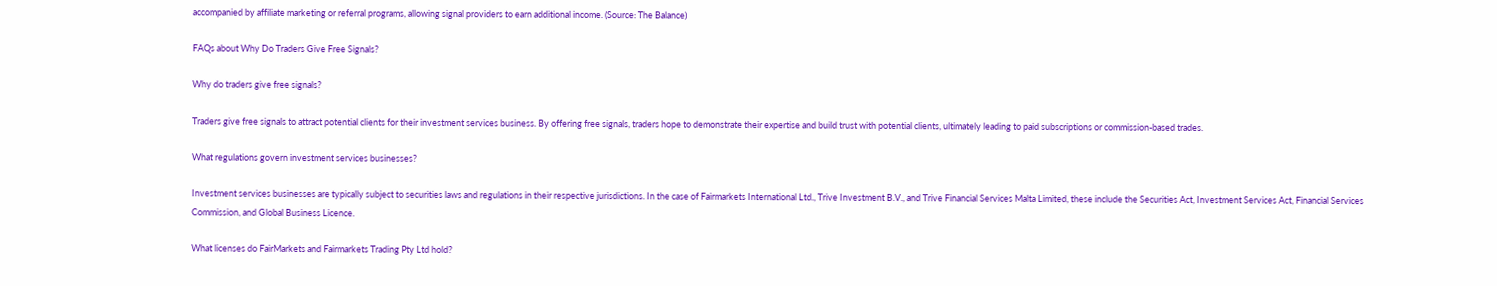accompanied by affiliate marketing or referral programs, allowing signal providers to earn additional income. (Source: The Balance)

FAQs about Why Do Traders Give Free Signals?

Why do traders give free signals?

Traders give free signals to attract potential clients for their investment services business. By offering free signals, traders hope to demonstrate their expertise and build trust with potential clients, ultimately leading to paid subscriptions or commission-based trades.

What regulations govern investment services businesses?

Investment services businesses are typically subject to securities laws and regulations in their respective jurisdictions. In the case of Fairmarkets International Ltd., Trive Investment B.V., and Trive Financial Services Malta Limited, these include the Securities Act, Investment Services Act, Financial Services Commission, and Global Business Licence.

What licenses do FairMarkets and Fairmarkets Trading Pty Ltd hold?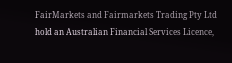FairMarkets and Fairmarkets Trading Pty Ltd hold an Australian Financial Services Licence,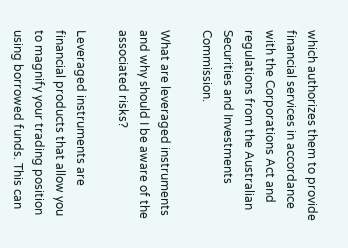which authorizes them to provide financial services in accordance with the Corporations Act and regulations from the Australian Securities and Investments Commission.

What are leveraged instruments and why should I be aware of the associated risks?

Leveraged instruments are financial products that allow you to magnify your trading position using borrowed funds. This can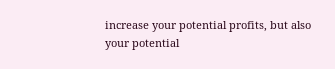increase your potential profits, but also your potential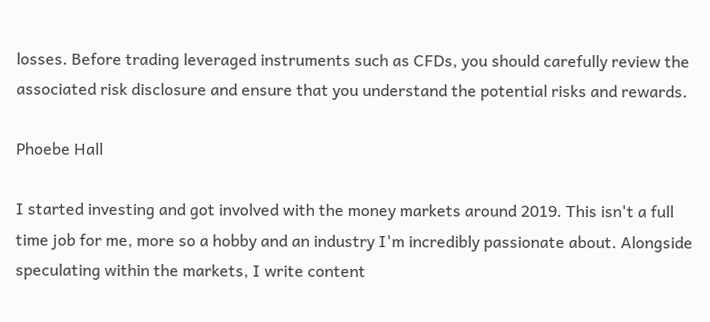losses. Before trading leveraged instruments such as CFDs, you should carefully review the associated risk disclosure and ensure that you understand the potential risks and rewards.

Phoebe Hall

I started investing and got involved with the money markets around 2019. This isn't a full time job for me, more so a hobby and an industry I'm incredibly passionate about. Alongside speculating within the markets, I write content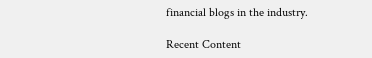financial blogs in the industry.

Recent Content